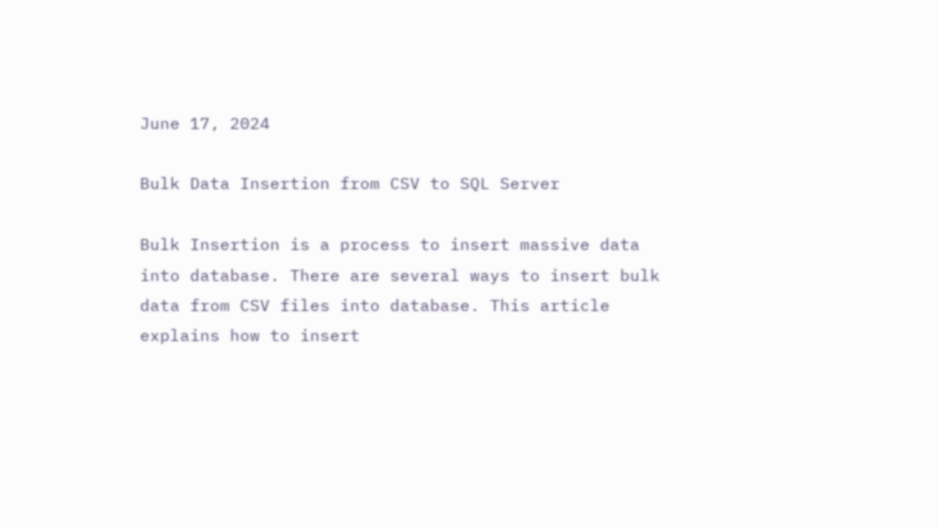June 17, 2024

Bulk Data Insertion from CSV to SQL Server

Bulk Insertion is a process to insert massive data into database. There are several ways to insert bulk data from CSV files into database. This article explains how to insert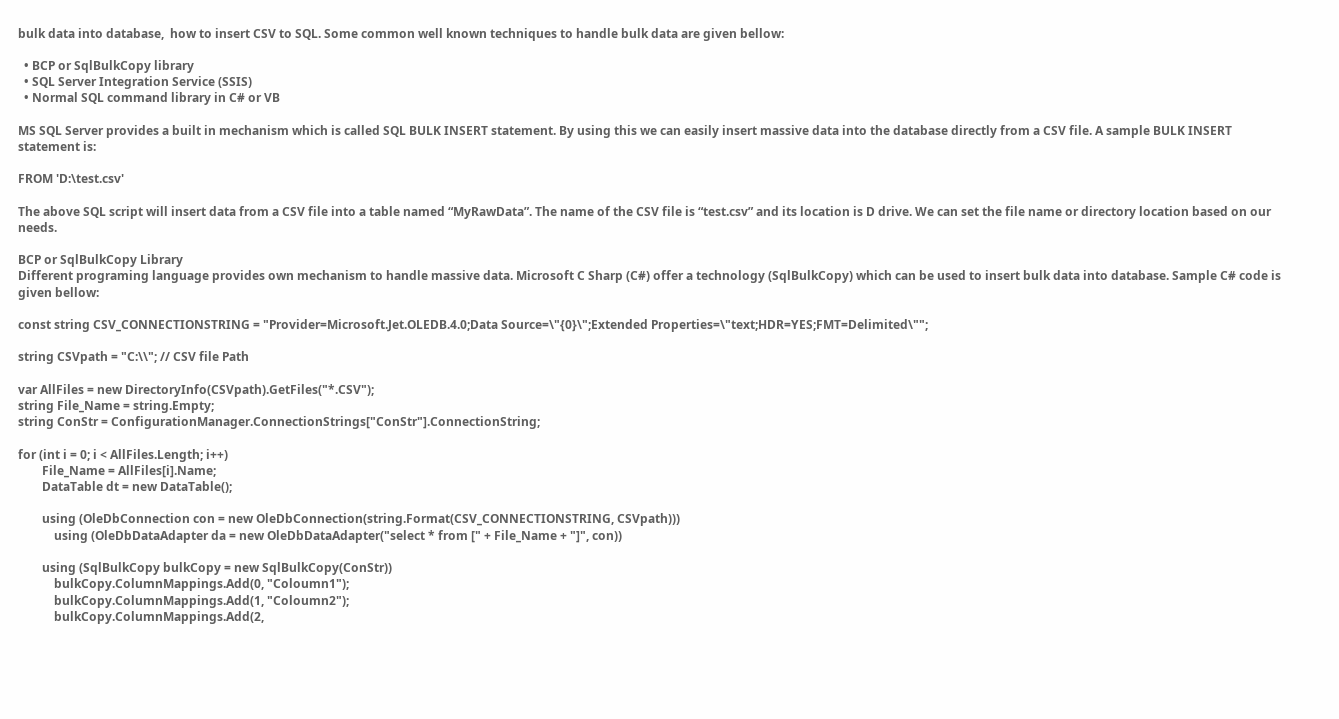bulk data into database,  how to insert CSV to SQL. Some common well known techniques to handle bulk data are given bellow:

  • BCP or SqlBulkCopy library
  • SQL Server Integration Service (SSIS)
  • Normal SQL command library in C# or VB

MS SQL Server provides a built in mechanism which is called SQL BULK INSERT statement. By using this we can easily insert massive data into the database directly from a CSV file. A sample BULK INSERT statement is:

FROM 'D:\test.csv'

The above SQL script will insert data from a CSV file into a table named “MyRawData”. The name of the CSV file is “test.csv” and its location is D drive. We can set the file name or directory location based on our needs.

BCP or SqlBulkCopy Library
Different programing language provides own mechanism to handle massive data. Microsoft C Sharp (C#) offer a technology (SqlBulkCopy) which can be used to insert bulk data into database. Sample C# code is given bellow:

const string CSV_CONNECTIONSTRING = "Provider=Microsoft.Jet.OLEDB.4.0;Data Source=\"{0}\";Extended Properties=\"text;HDR=YES;FMT=Delimited\"";

string CSVpath = "C:\\"; // CSV file Path

var AllFiles = new DirectoryInfo(CSVpath).GetFiles("*.CSV");
string File_Name = string.Empty;
string ConStr = ConfigurationManager.ConnectionStrings["ConStr"].ConnectionString;

for (int i = 0; i < AllFiles.Length; i++)
        File_Name = AllFiles[i].Name;
        DataTable dt = new DataTable();

        using (OleDbConnection con = new OleDbConnection(string.Format(CSV_CONNECTIONSTRING, CSVpath)))
            using (OleDbDataAdapter da = new OleDbDataAdapter("select * from [" + File_Name + "]", con))

        using (SqlBulkCopy bulkCopy = new SqlBulkCopy(ConStr))
            bulkCopy.ColumnMappings.Add(0, "Coloumn1");
            bulkCopy.ColumnMappings.Add(1, "Coloumn2");
            bulkCopy.ColumnMappings.Add(2,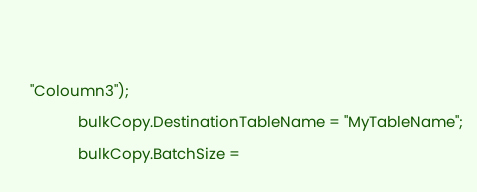"Coloumn3");
            bulkCopy.DestinationTableName = "MyTableName";
            bulkCopy.BatchSize =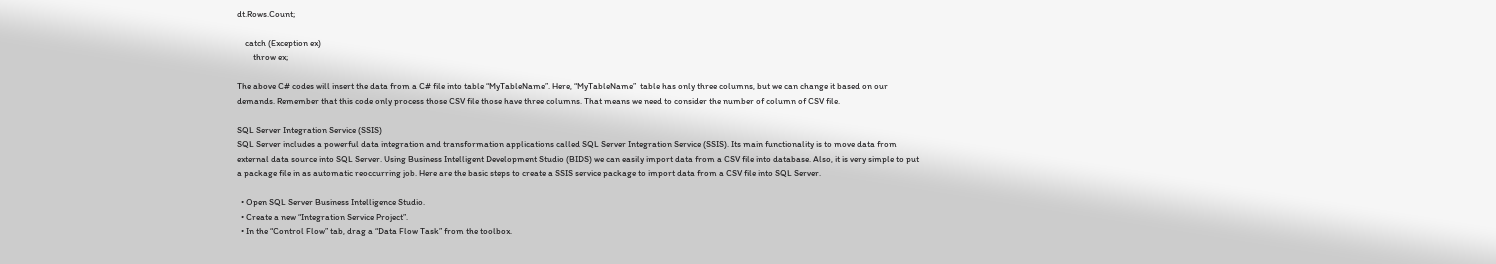dt.Rows.Count;

    catch (Exception ex)
        throw ex;

The above C# codes will insert the data from a C# file into table “MyTableName”. Here, “MyTableName”  table has only three columns, but we can change it based on our demands. Remember that this code only process those CSV file those have three columns. That means we need to consider the number of column of CSV file.

SQL Server Integration Service (SSIS)
SQL Server includes a powerful data integration and transformation applications called SQL Server Integration Service (SSIS). Its main functionality is to move data from external data source into SQL Server. Using Business Intelligent Development Studio (BIDS) we can easily import data from a CSV file into database. Also, it is very simple to put a package file in as automatic reoccurring job. Here are the basic steps to create a SSIS service package to import data from a CSV file into SQL Server.

  • Open SQL Server Business Intelligence Studio.
  • Create a new “Integration Service Project”.
  • In the “Control Flow” tab, drag a “Data Flow Task” from the toolbox.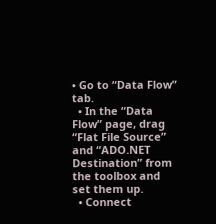• Go to “Data Flow” tab.
  • In the “Data Flow” page, drag “Flat File Source” and “ADO.NET Destination” from the toolbox and set them up.
  • Connect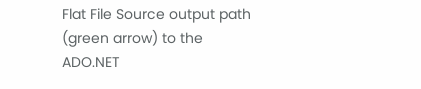Flat File Source output path (green arrow) to the ADO.NET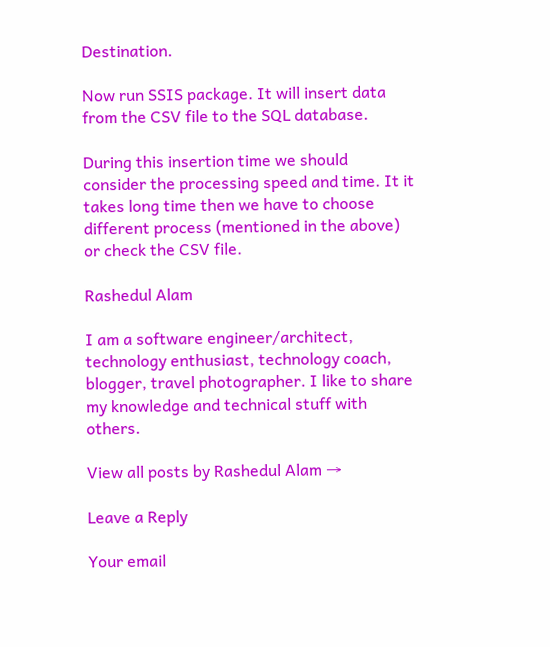Destination.

Now run SSIS package. It will insert data from the CSV file to the SQL database.

During this insertion time we should consider the processing speed and time. It it takes long time then we have to choose different process (mentioned in the above) or check the CSV file.

Rashedul Alam

I am a software engineer/architect, technology enthusiast, technology coach, blogger, travel photographer. I like to share my knowledge and technical stuff with others.

View all posts by Rashedul Alam →

Leave a Reply

Your email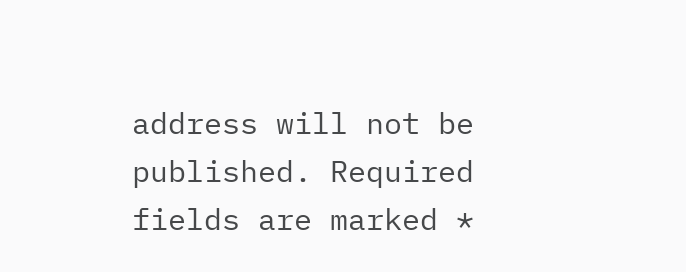address will not be published. Required fields are marked *